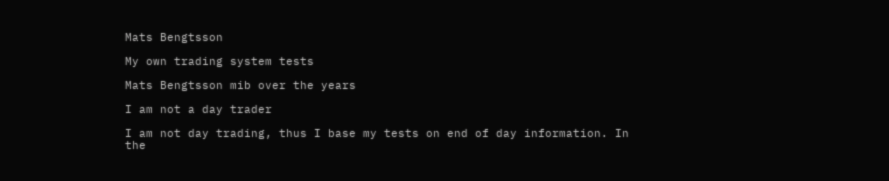Mats Bengtsson

My own trading system tests

Mats Bengtsson mib over the years

I am not a day trader

I am not day trading, thus I base my tests on end of day information. In the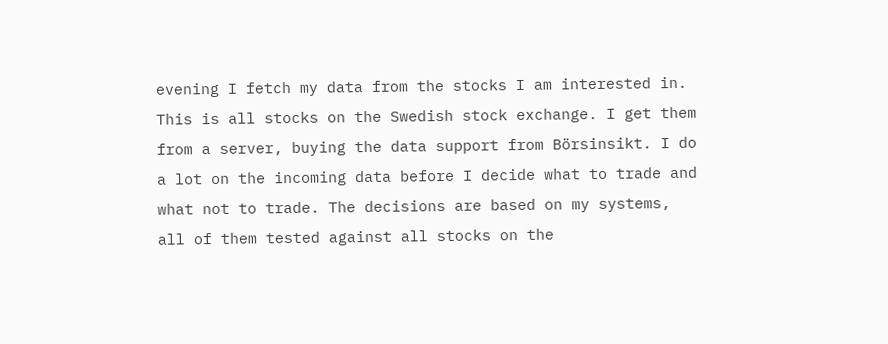evening I fetch my data from the stocks I am interested in. This is all stocks on the Swedish stock exchange. I get them from a server, buying the data support from Börsinsikt. I do a lot on the incoming data before I decide what to trade and what not to trade. The decisions are based on my systems, all of them tested against all stocks on the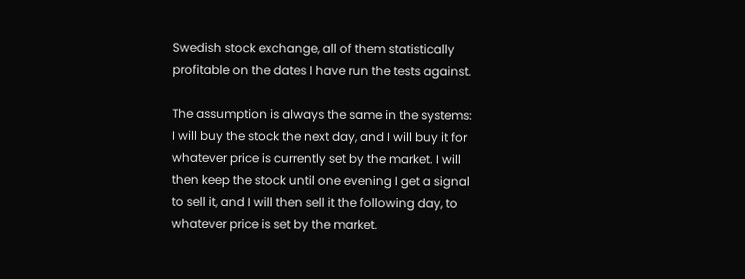Swedish stock exchange, all of them statistically profitable on the dates I have run the tests against.

The assumption is always the same in the systems: I will buy the stock the next day, and I will buy it for whatever price is currently set by the market. I will then keep the stock until one evening I get a signal to sell it, and I will then sell it the following day, to whatever price is set by the market.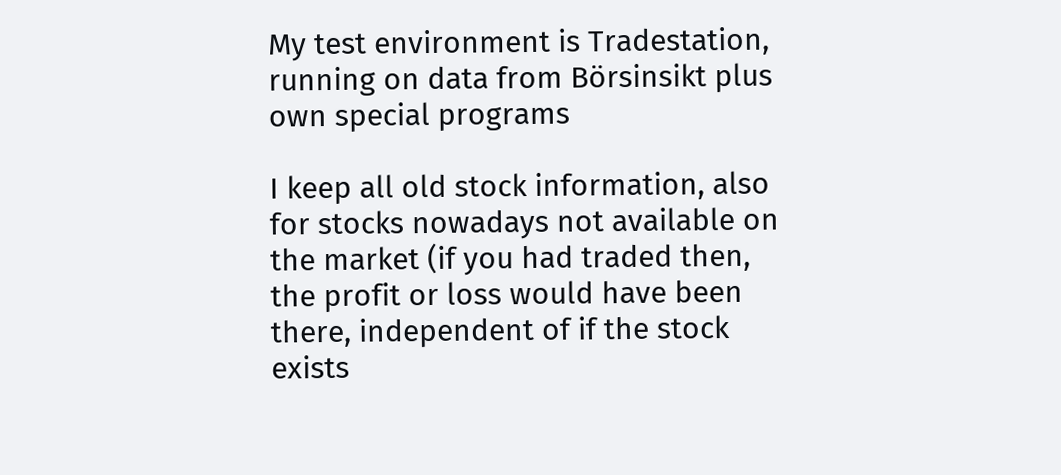My test environment is Tradestation, running on data from Börsinsikt plus own special programs

I keep all old stock information, also for stocks nowadays not available on the market (if you had traded then, the profit or loss would have been there, independent of if the stock exists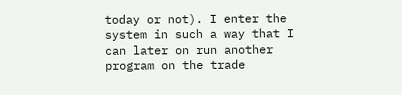today or not). I enter the system in such a way that I can later on run another program on the trade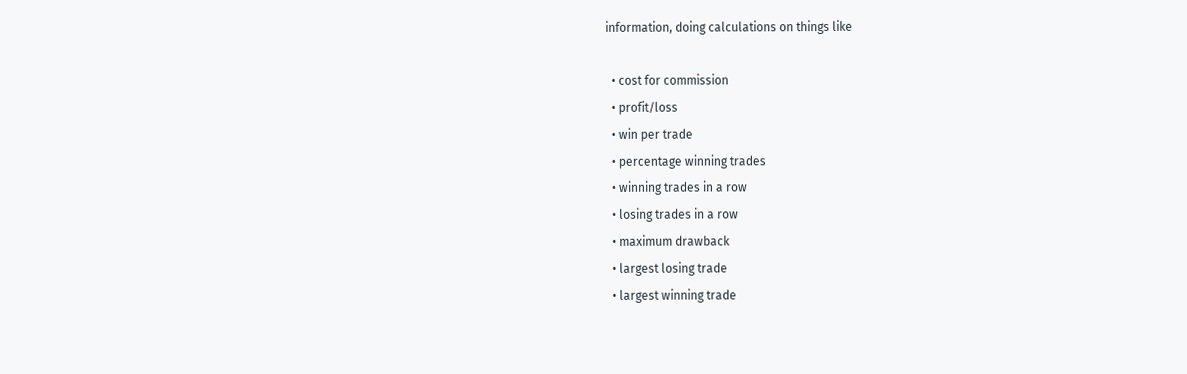information, doing calculations on things like

  • cost for commission
  • profit/loss
  • win per trade
  • percentage winning trades
  • winning trades in a row
  • losing trades in a row
  • maximum drawback
  • largest losing trade
  • largest winning trade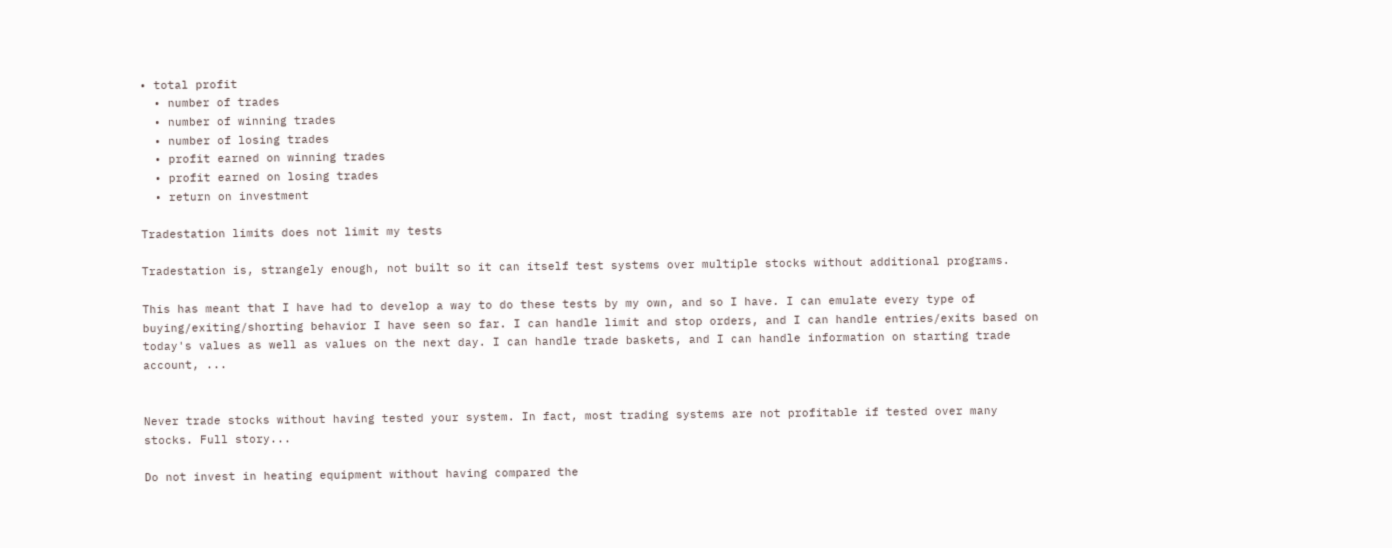• total profit
  • number of trades
  • number of winning trades
  • number of losing trades
  • profit earned on winning trades
  • profit earned on losing trades
  • return on investment

Tradestation limits does not limit my tests

Tradestation is, strangely enough, not built so it can itself test systems over multiple stocks without additional programs.

This has meant that I have had to develop a way to do these tests by my own, and so I have. I can emulate every type of buying/exiting/shorting behavior I have seen so far. I can handle limit and stop orders, and I can handle entries/exits based on today's values as well as values on the next day. I can handle trade baskets, and I can handle information on starting trade account, ...


Never trade stocks without having tested your system. In fact, most trading systems are not profitable if tested over many stocks. Full story...

Do not invest in heating equipment without having compared the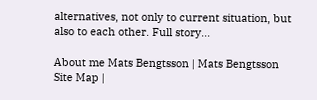alternatives, not only to current situation, but also to each other. Full story...

About me Mats Bengtsson | Mats Bengtsson Site Map |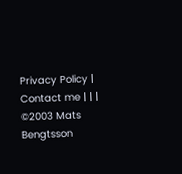Privacy Policy | Contact me | | | ©2003 Mats Bengtsson